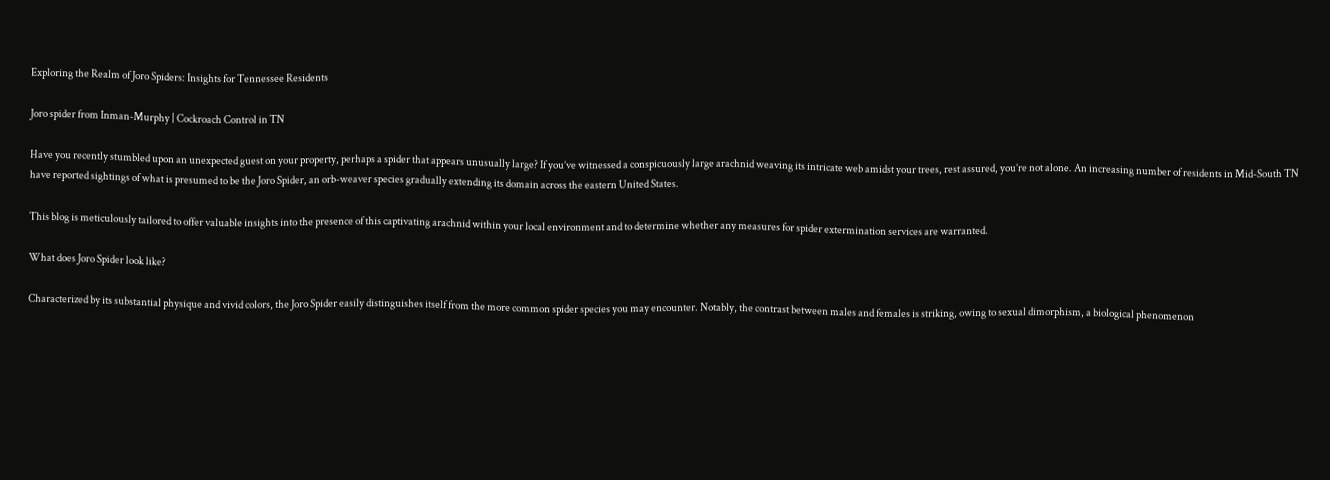Exploring the Realm of Joro Spiders: Insights for Tennessee Residents

Joro spider from Inman-Murphy | Cockroach Control in TN

Have you recently stumbled upon an unexpected guest on your property, perhaps a spider that appears unusually large? If you’ve witnessed a conspicuously large arachnid weaving its intricate web amidst your trees, rest assured, you’re not alone. An increasing number of residents in Mid-South TN have reported sightings of what is presumed to be the Joro Spider, an orb-weaver species gradually extending its domain across the eastern United States.

This blog is meticulously tailored to offer valuable insights into the presence of this captivating arachnid within your local environment and to determine whether any measures for spider extermination services are warranted.

What does Joro Spider look like?

Characterized by its substantial physique and vivid colors, the Joro Spider easily distinguishes itself from the more common spider species you may encounter. Notably, the contrast between males and females is striking, owing to sexual dimorphism, a biological phenomenon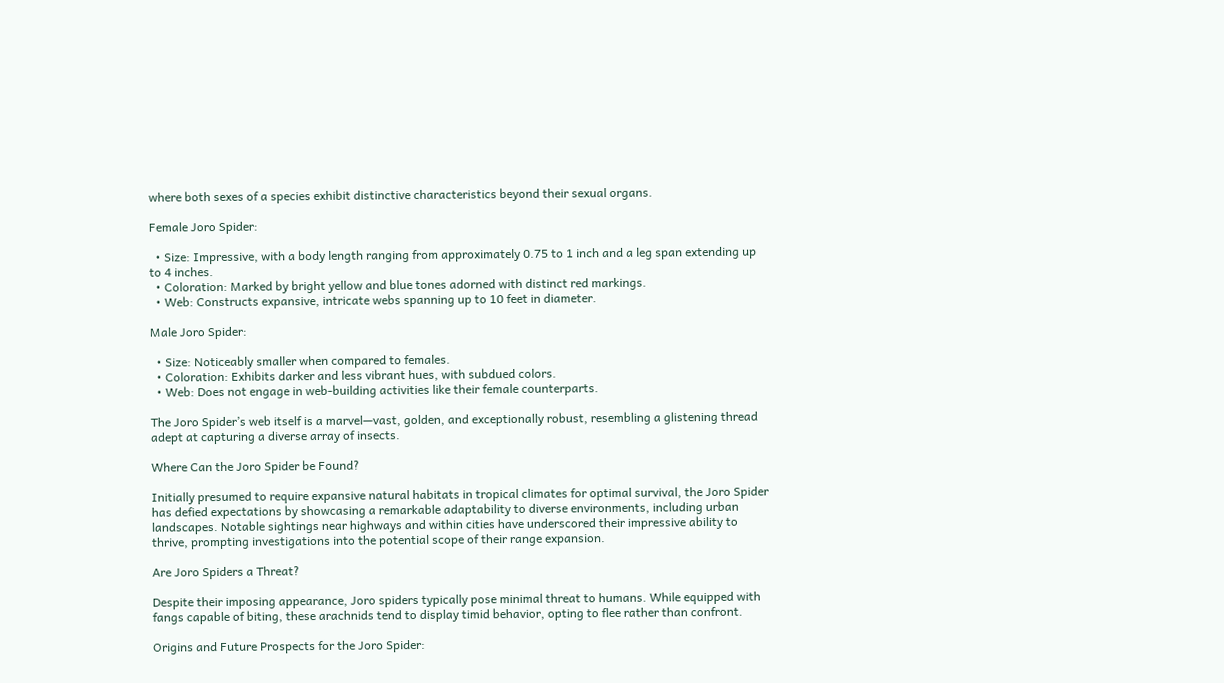where both sexes of a species exhibit distinctive characteristics beyond their sexual organs.

Female Joro Spider:

  • Size: Impressive, with a body length ranging from approximately 0.75 to 1 inch and a leg span extending up to 4 inches.
  • Coloration: Marked by bright yellow and blue tones adorned with distinct red markings.
  • Web: Constructs expansive, intricate webs spanning up to 10 feet in diameter.

Male Joro Spider:

  • Size: Noticeably smaller when compared to females.
  • Coloration: Exhibits darker and less vibrant hues, with subdued colors.
  • Web: Does not engage in web-building activities like their female counterparts.

The Joro Spider’s web itself is a marvel—vast, golden, and exceptionally robust, resembling a glistening thread adept at capturing a diverse array of insects.

Where Can the Joro Spider be Found?

Initially presumed to require expansive natural habitats in tropical climates for optimal survival, the Joro Spider has defied expectations by showcasing a remarkable adaptability to diverse environments, including urban landscapes. Notable sightings near highways and within cities have underscored their impressive ability to thrive, prompting investigations into the potential scope of their range expansion.

Are Joro Spiders a Threat?

Despite their imposing appearance, Joro spiders typically pose minimal threat to humans. While equipped with fangs capable of biting, these arachnids tend to display timid behavior, opting to flee rather than confront.

Origins and Future Prospects for the Joro Spider: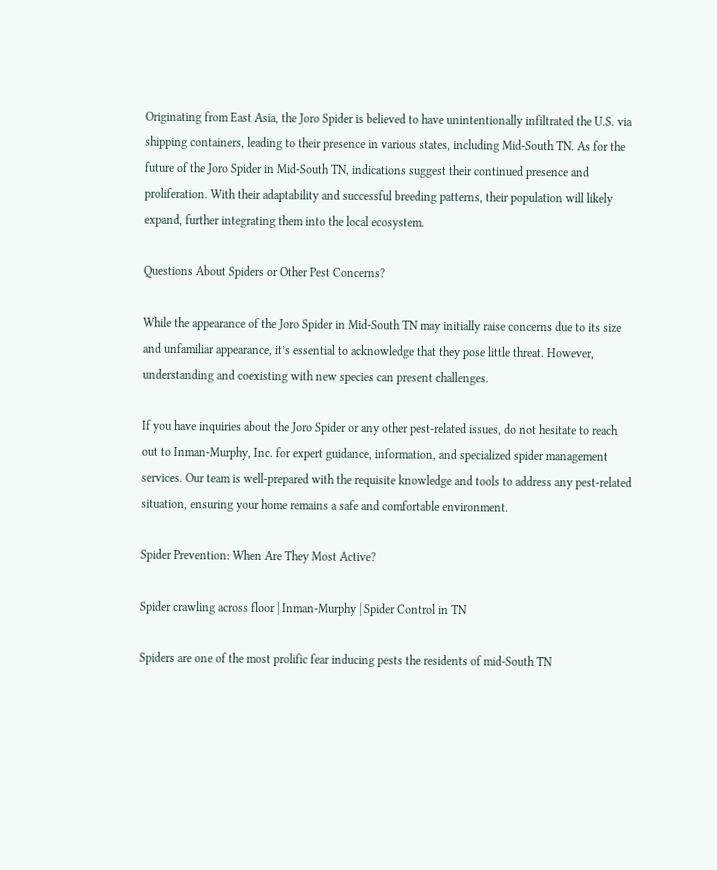Originating from East Asia, the Joro Spider is believed to have unintentionally infiltrated the U.S. via shipping containers, leading to their presence in various states, including Mid-South TN. As for the future of the Joro Spider in Mid-South TN, indications suggest their continued presence and proliferation. With their adaptability and successful breeding patterns, their population will likely expand, further integrating them into the local ecosystem.

Questions About Spiders or Other Pest Concerns?

While the appearance of the Joro Spider in Mid-South TN may initially raise concerns due to its size and unfamiliar appearance, it’s essential to acknowledge that they pose little threat. However, understanding and coexisting with new species can present challenges.

If you have inquiries about the Joro Spider or any other pest-related issues, do not hesitate to reach out to Inman-Murphy, Inc. for expert guidance, information, and specialized spider management services. Our team is well-prepared with the requisite knowledge and tools to address any pest-related situation, ensuring your home remains a safe and comfortable environment.

Spider Prevention: When Are They Most Active?

Spider crawling across floor | Inman-Murphy | Spider Control in TN

Spiders are one of the most prolific fear inducing pests the residents of mid-South TN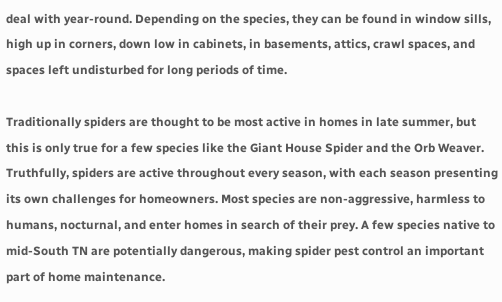deal with year-round. Depending on the species, they can be found in window sills, high up in corners, down low in cabinets, in basements, attics, crawl spaces, and spaces left undisturbed for long periods of time.

Traditionally spiders are thought to be most active in homes in late summer, but this is only true for a few species like the Giant House Spider and the Orb Weaver. Truthfully, spiders are active throughout every season, with each season presenting its own challenges for homeowners. Most species are non-aggressive, harmless to humans, nocturnal, and enter homes in search of their prey. A few species native to mid-South TN are potentially dangerous, making spider pest control an important part of home maintenance.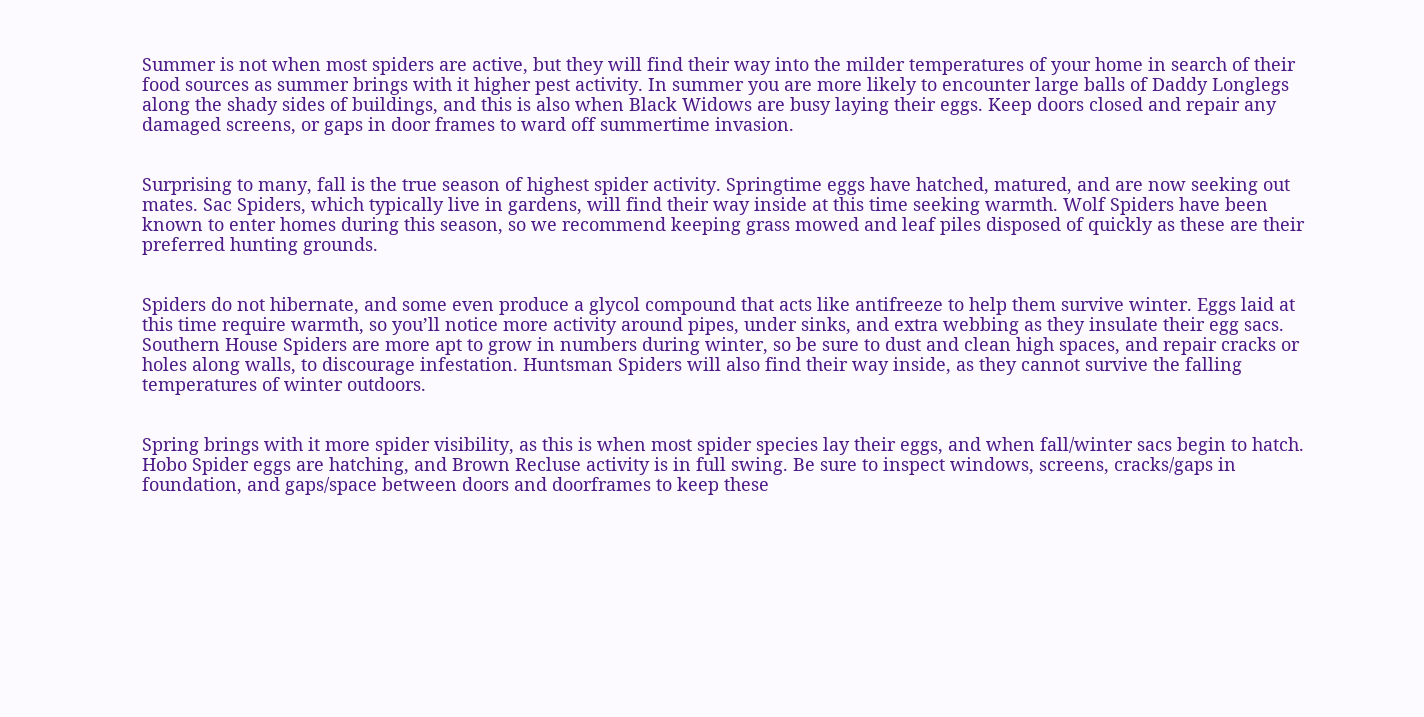Summer is not when most spiders are active, but they will find their way into the milder temperatures of your home in search of their food sources as summer brings with it higher pest activity. In summer you are more likely to encounter large balls of Daddy Longlegs along the shady sides of buildings, and this is also when Black Widows are busy laying their eggs. Keep doors closed and repair any damaged screens, or gaps in door frames to ward off summertime invasion.


Surprising to many, fall is the true season of highest spider activity. Springtime eggs have hatched, matured, and are now seeking out mates. Sac Spiders, which typically live in gardens, will find their way inside at this time seeking warmth. Wolf Spiders have been known to enter homes during this season, so we recommend keeping grass mowed and leaf piles disposed of quickly as these are their preferred hunting grounds.


Spiders do not hibernate, and some even produce a glycol compound that acts like antifreeze to help them survive winter. Eggs laid at this time require warmth, so you’ll notice more activity around pipes, under sinks, and extra webbing as they insulate their egg sacs. Southern House Spiders are more apt to grow in numbers during winter, so be sure to dust and clean high spaces, and repair cracks or holes along walls, to discourage infestation. Huntsman Spiders will also find their way inside, as they cannot survive the falling temperatures of winter outdoors.


Spring brings with it more spider visibility, as this is when most spider species lay their eggs, and when fall/winter sacs begin to hatch. Hobo Spider eggs are hatching, and Brown Recluse activity is in full swing. Be sure to inspect windows, screens, cracks/gaps in foundation, and gaps/space between doors and doorframes to keep these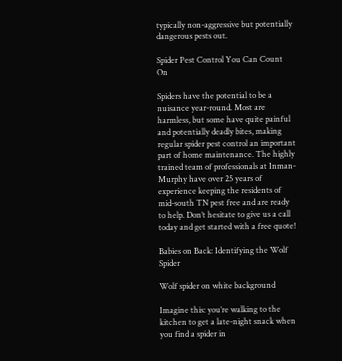typically non-aggressive but potentially dangerous pests out.

Spider Pest Control You Can Count On

Spiders have the potential to be a nuisance year-round. Most are harmless, but some have quite painful and potentially deadly bites, making regular spider pest control an important part of home maintenance. The highly trained team of professionals at Inman-Murphy have over 25 years of experience keeping the residents of mid-south TN pest free and are ready to help. Don’t hesitate to give us a call today and get started with a free quote!

Babies on Back: Identifying the Wolf Spider

Wolf spider on white background

Imagine this: you’re walking to the kitchen to get a late-night snack when you find a spider in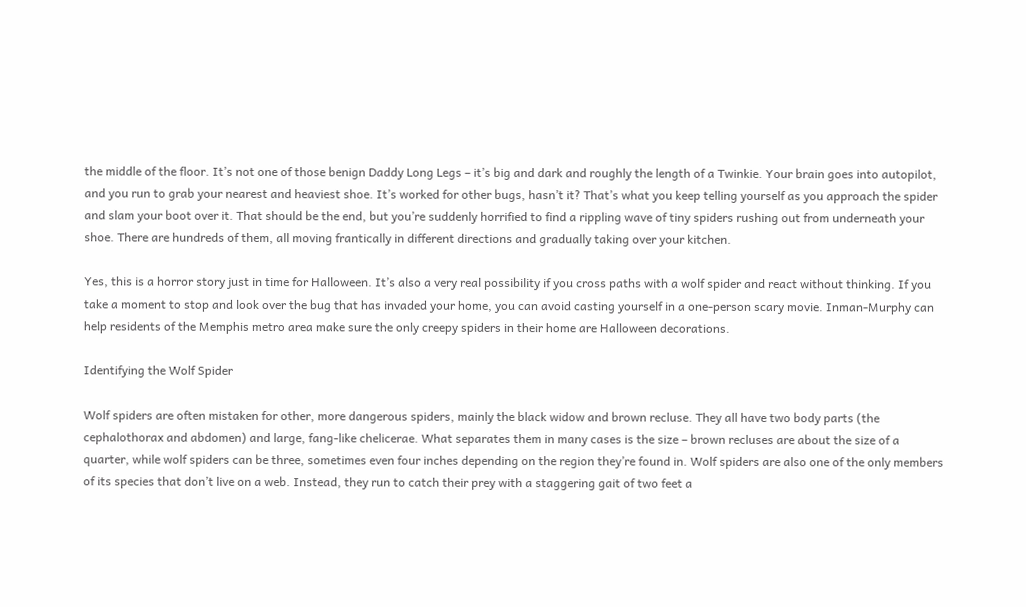the middle of the floor. It’s not one of those benign Daddy Long Legs – it’s big and dark and roughly the length of a Twinkie. Your brain goes into autopilot, and you run to grab your nearest and heaviest shoe. It’s worked for other bugs, hasn’t it? That’s what you keep telling yourself as you approach the spider and slam your boot over it. That should be the end, but you’re suddenly horrified to find a rippling wave of tiny spiders rushing out from underneath your shoe. There are hundreds of them, all moving frantically in different directions and gradually taking over your kitchen.

Yes, this is a horror story just in time for Halloween. It’s also a very real possibility if you cross paths with a wolf spider and react without thinking. If you take a moment to stop and look over the bug that has invaded your home, you can avoid casting yourself in a one-person scary movie. Inman-Murphy can help residents of the Memphis metro area make sure the only creepy spiders in their home are Halloween decorations.

Identifying the Wolf Spider

Wolf spiders are often mistaken for other, more dangerous spiders, mainly the black widow and brown recluse. They all have two body parts (the cephalothorax and abdomen) and large, fang-like chelicerae. What separates them in many cases is the size – brown recluses are about the size of a quarter, while wolf spiders can be three, sometimes even four inches depending on the region they’re found in. Wolf spiders are also one of the only members of its species that don’t live on a web. Instead, they run to catch their prey with a staggering gait of two feet a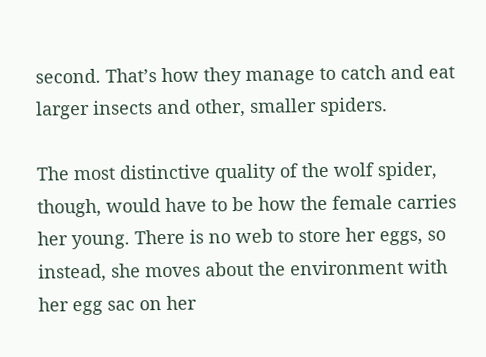second. That’s how they manage to catch and eat larger insects and other, smaller spiders.

The most distinctive quality of the wolf spider, though, would have to be how the female carries her young. There is no web to store her eggs, so instead, she moves about the environment with her egg sac on her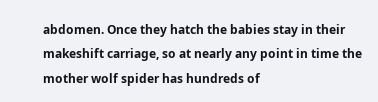abdomen. Once they hatch the babies stay in their makeshift carriage, so at nearly any point in time the mother wolf spider has hundreds of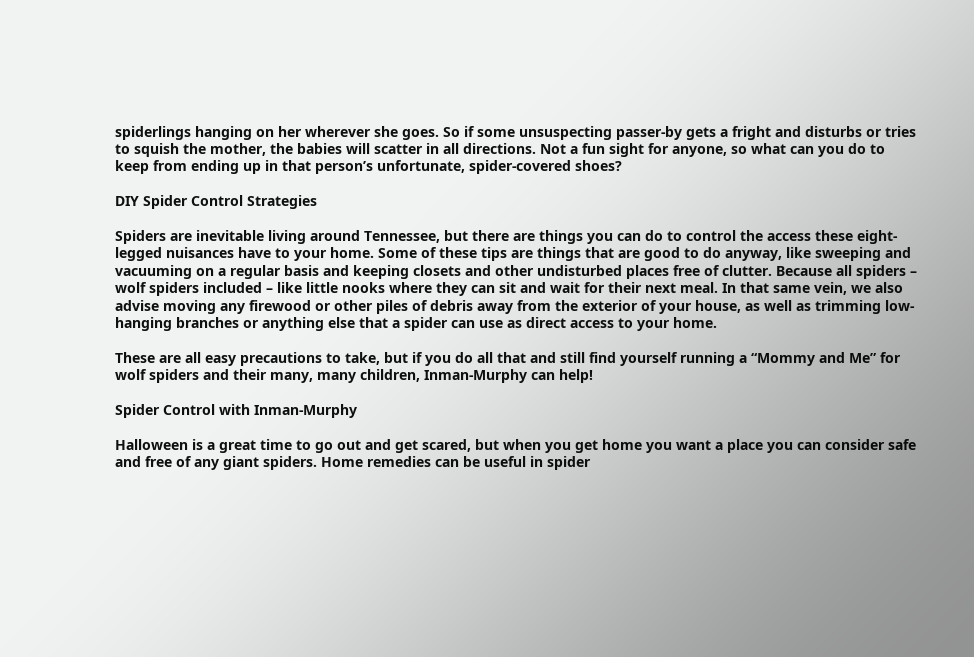spiderlings hanging on her wherever she goes. So if some unsuspecting passer-by gets a fright and disturbs or tries to squish the mother, the babies will scatter in all directions. Not a fun sight for anyone, so what can you do to keep from ending up in that person’s unfortunate, spider-covered shoes?

DIY Spider Control Strategies

Spiders are inevitable living around Tennessee, but there are things you can do to control the access these eight-legged nuisances have to your home. Some of these tips are things that are good to do anyway, like sweeping and vacuuming on a regular basis and keeping closets and other undisturbed places free of clutter. Because all spiders – wolf spiders included – like little nooks where they can sit and wait for their next meal. In that same vein, we also advise moving any firewood or other piles of debris away from the exterior of your house, as well as trimming low-hanging branches or anything else that a spider can use as direct access to your home.

These are all easy precautions to take, but if you do all that and still find yourself running a “Mommy and Me” for wolf spiders and their many, many children, Inman-Murphy can help!

Spider Control with Inman-Murphy

Halloween is a great time to go out and get scared, but when you get home you want a place you can consider safe and free of any giant spiders. Home remedies can be useful in spider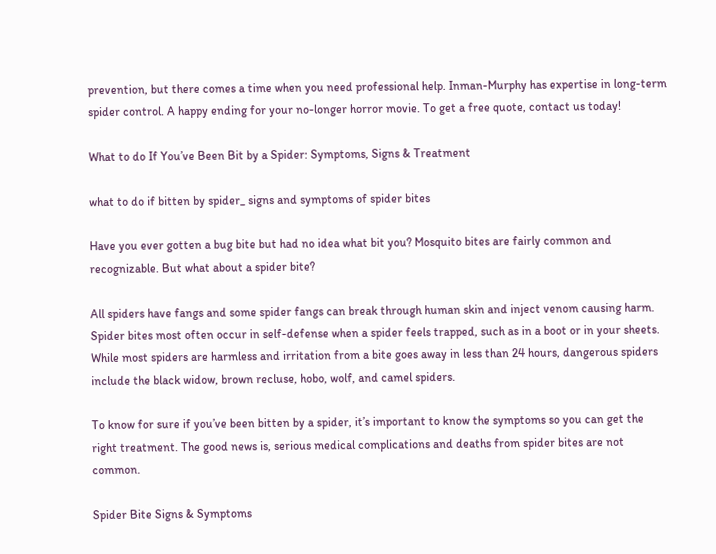prevention, but there comes a time when you need professional help. Inman-Murphy has expertise in long-term spider control. A happy ending for your no-longer horror movie. To get a free quote, contact us today!

What to do If You’ve Been Bit by a Spider: Symptoms, Signs & Treatment

what to do if bitten by spider_ signs and symptoms of spider bites

Have you ever gotten a bug bite but had no idea what bit you? Mosquito bites are fairly common and recognizable. But what about a spider bite?

All spiders have fangs and some spider fangs can break through human skin and inject venom causing harm. Spider bites most often occur in self-defense when a spider feels trapped, such as in a boot or in your sheets. While most spiders are harmless and irritation from a bite goes away in less than 24 hours, dangerous spiders include the black widow, brown recluse, hobo, wolf, and camel spiders.

To know for sure if you’ve been bitten by a spider, it’s important to know the symptoms so you can get the right treatment. The good news is, serious medical complications and deaths from spider bites are not common.

Spider Bite Signs & Symptoms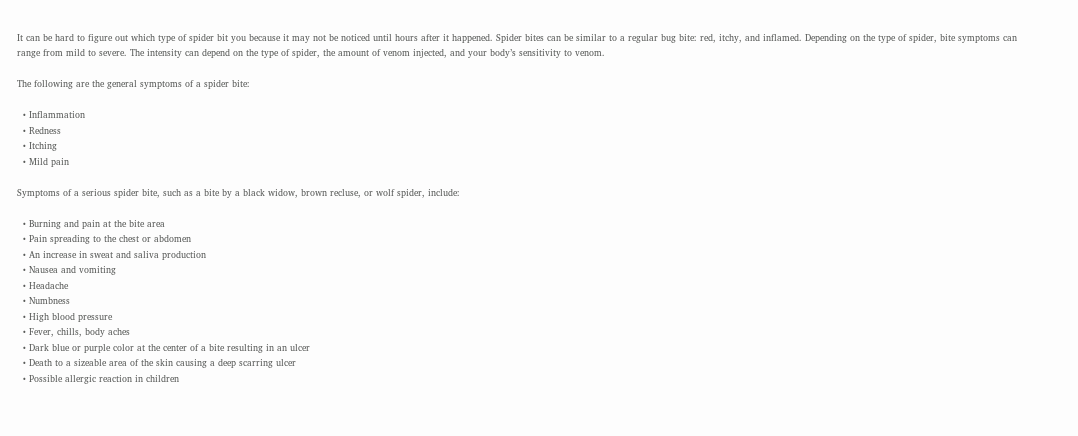It can be hard to figure out which type of spider bit you because it may not be noticed until hours after it happened. Spider bites can be similar to a regular bug bite: red, itchy, and inflamed. Depending on the type of spider, bite symptoms can range from mild to severe. The intensity can depend on the type of spider, the amount of venom injected, and your body’s sensitivity to venom.

The following are the general symptoms of a spider bite:

  • Inflammation
  • Redness
  • Itching
  • Mild pain

Symptoms of a serious spider bite, such as a bite by a black widow, brown recluse, or wolf spider, include:

  • Burning and pain at the bite area
  • Pain spreading to the chest or abdomen
  • An increase in sweat and saliva production
  • Nausea and vomiting
  • Headache
  • Numbness
  • High blood pressure
  • Fever, chills, body aches
  • Dark blue or purple color at the center of a bite resulting in an ulcer
  • Death to a sizeable area of the skin causing a deep scarring ulcer
  • Possible allergic reaction in children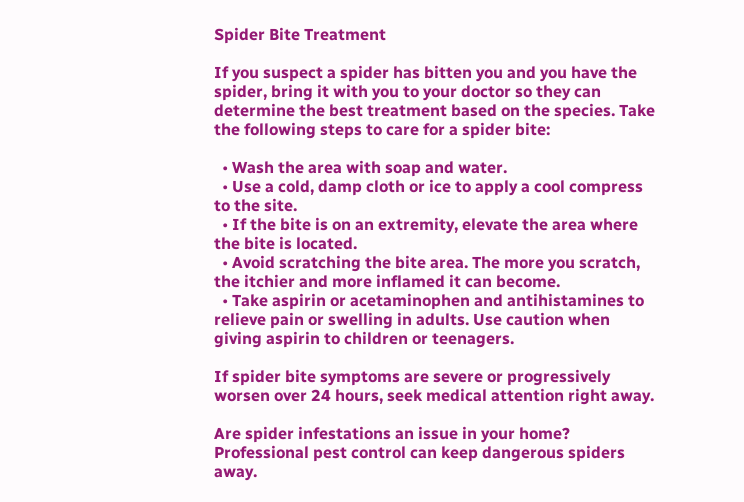Spider Bite Treatment

If you suspect a spider has bitten you and you have the spider, bring it with you to your doctor so they can determine the best treatment based on the species. Take the following steps to care for a spider bite:

  • Wash the area with soap and water.
  • Use a cold, damp cloth or ice to apply a cool compress to the site.
  • If the bite is on an extremity, elevate the area where the bite is located.
  • Avoid scratching the bite area. The more you scratch, the itchier and more inflamed it can become.
  • Take aspirin or acetaminophen and antihistamines to relieve pain or swelling in adults. Use caution when giving aspirin to children or teenagers.

If spider bite symptoms are severe or progressively worsen over 24 hours, seek medical attention right away.

Are spider infestations an issue in your home? Professional pest control can keep dangerous spiders away.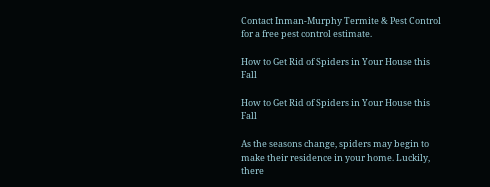Contact Inman-Murphy Termite & Pest Control for a free pest control estimate.

How to Get Rid of Spiders in Your House this Fall

How to Get Rid of Spiders in Your House this Fall

As the seasons change, spiders may begin to make their residence in your home. Luckily, there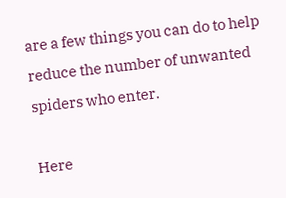are a few things you can do to help reduce the number of unwanted spiders who enter.

Here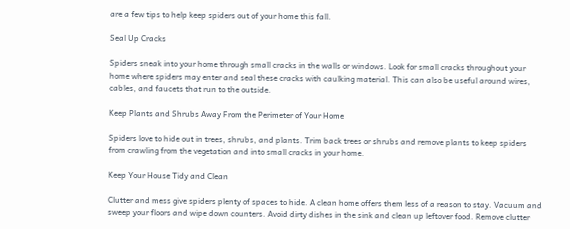are a few tips to help keep spiders out of your home this fall.

Seal Up Cracks

Spiders sneak into your home through small cracks in the walls or windows. Look for small cracks throughout your home where spiders may enter and seal these cracks with caulking material. This can also be useful around wires, cables, and faucets that run to the outside.

Keep Plants and Shrubs Away From the Perimeter of Your Home

Spiders love to hide out in trees, shrubs, and plants. Trim back trees or shrubs and remove plants to keep spiders from crawling from the vegetation and into small cracks in your home.

Keep Your House Tidy and Clean

Clutter and mess give spiders plenty of spaces to hide. A clean home offers them less of a reason to stay. Vacuum and sweep your floors and wipe down counters. Avoid dirty dishes in the sink and clean up leftover food. Remove clutter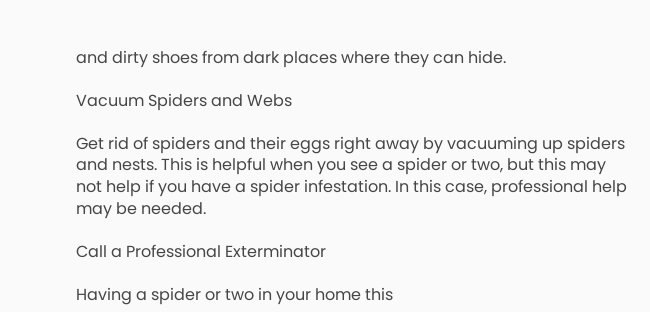and dirty shoes from dark places where they can hide.

Vacuum Spiders and Webs

Get rid of spiders and their eggs right away by vacuuming up spiders and nests. This is helpful when you see a spider or two, but this may not help if you have a spider infestation. In this case, professional help may be needed.

Call a Professional Exterminator

Having a spider or two in your home this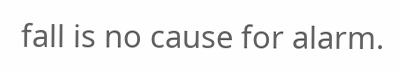fall is no cause for alarm.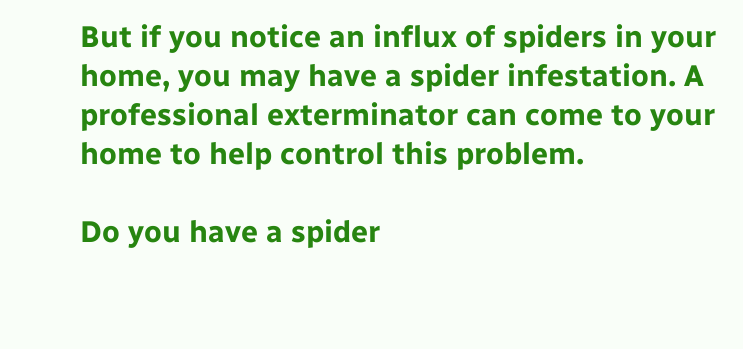But if you notice an influx of spiders in your home, you may have a spider infestation. A professional exterminator can come to your home to help control this problem.

Do you have a spider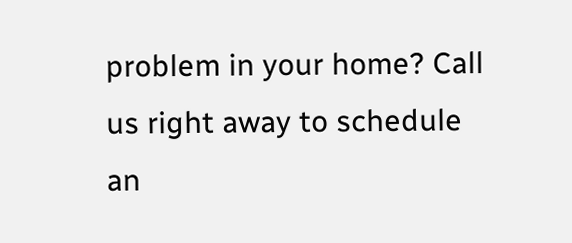problem in your home? Call us right away to schedule an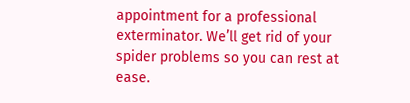appointment for a professional exterminator. We’ll get rid of your spider problems so you can rest at ease.